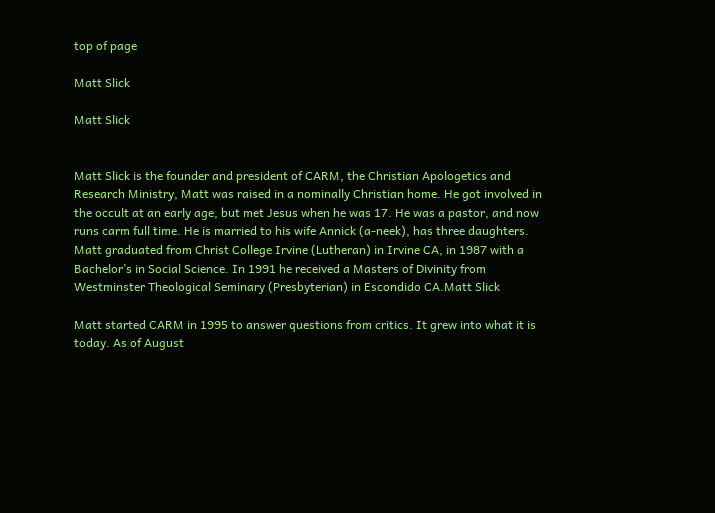top of page

Matt Slick

Matt Slick


Matt Slick is the founder and president of CARM, the Christian Apologetics and Research Ministry, Matt was raised in a nominally Christian home. He got involved in the occult at an early age, but met Jesus when he was 17. He was a pastor, and now runs carm full time. He is married to his wife Annick (a-neek), has three daughters. Matt graduated from Christ College Irvine (Lutheran) in Irvine CA, in 1987 with a Bachelor’s in Social Science. In 1991 he received a Masters of Divinity from Westminster Theological Seminary (Presbyterian) in Escondido CA.Matt Slick

Matt started CARM in 1995 to answer questions from critics. It grew into what it is today. As of August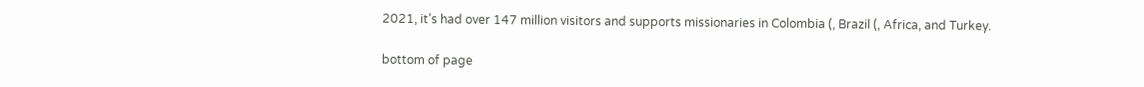2021, it’s had over 147 million visitors and supports missionaries in Colombia (, Brazil (, Africa, and Turkey.

bottom of page